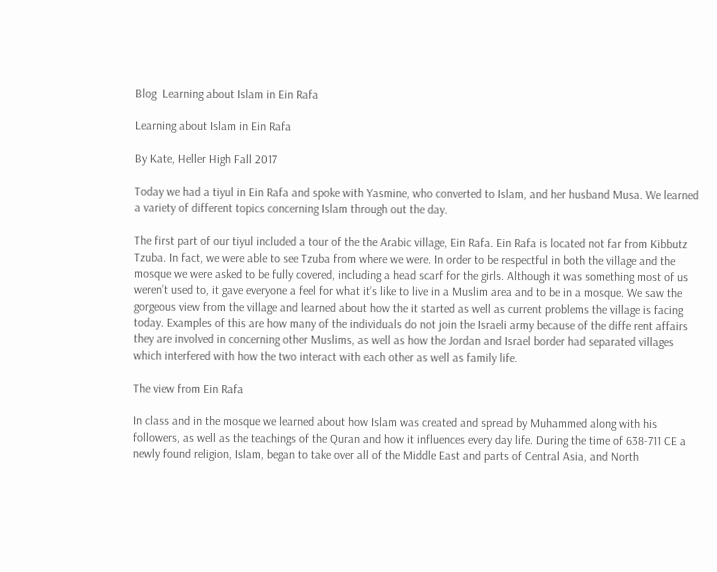Blog  Learning about Islam in Ein Rafa

Learning about Islam in Ein Rafa

By Kate, Heller High Fall 2017

Today we had a tiyul in Ein Rafa and spoke with Yasmine, who converted to Islam, and her husband Musa. We learned a variety of different topics concerning Islam through out the day.

The first part of our tiyul included a tour of the the Arabic village, Ein Rafa. Ein Rafa is located not far from Kibbutz Tzuba. In fact, we were able to see Tzuba from where we were. In order to be respectful in both the village and the mosque we were asked to be fully covered, including a head scarf for the girls. Although it was something most of us weren’t used to, it gave everyone a feel for what it’s like to live in a Muslim area and to be in a mosque. We saw the gorgeous view from the village and learned about how the it started as well as current problems the village is facing today. Examples of this are how many of the individuals do not join the Israeli army because of the diffe rent affairs they are involved in concerning other Muslims, as well as how the Jordan and Israel border had separated villages which interfered with how the two interact with each other as well as family life.

The view from Ein Rafa

In class and in the mosque we learned about how Islam was created and spread by Muhammed along with his followers, as well as the teachings of the Quran and how it influences every day life. During the time of 638-711 CE a newly found religion, Islam, began to take over all of the Middle East and parts of Central Asia, and North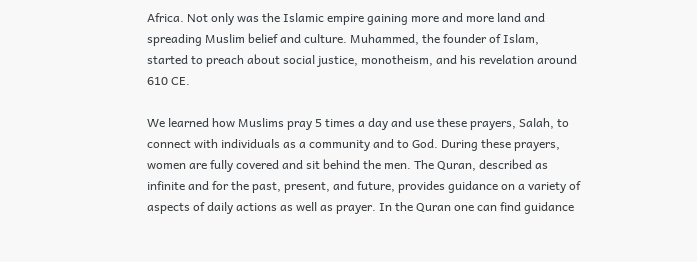Africa. Not only was the Islamic empire gaining more and more land and spreading Muslim belief and culture. Muhammed, the founder of Islam, started to preach about social justice, monotheism, and his revelation around 610 CE.

We learned how Muslims pray 5 times a day and use these prayers, Salah, to connect with individuals as a community and to God. During these prayers, women are fully covered and sit behind the men. The Quran, described as infinite and for the past, present, and future, provides guidance on a variety of aspects of daily actions as well as prayer. In the Quran one can find guidance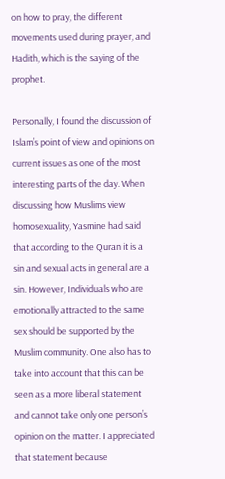on how to pray, the different movements used during prayer, and Hadith, which is the saying of the prophet.

Personally, I found the discussion of Islam’s point of view and opinions on current issues as one of the most interesting parts of the day. When discussing how Muslims view homosexuality, Yasmine had said that according to the Quran it is a sin and sexual acts in general are a sin. However, Individuals who are emotionally attracted to the same sex should be supported by the Muslim community. One also has to take into account that this can be seen as a more liberal statement and cannot take only one person’s opinion on the matter. I appreciated that statement because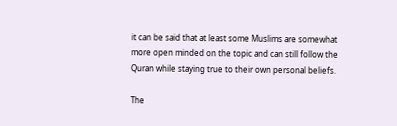it can be said that at least some Muslims are somewhat more open minded on the topic and can still follow the Quran while staying true to their own personal beliefs.

The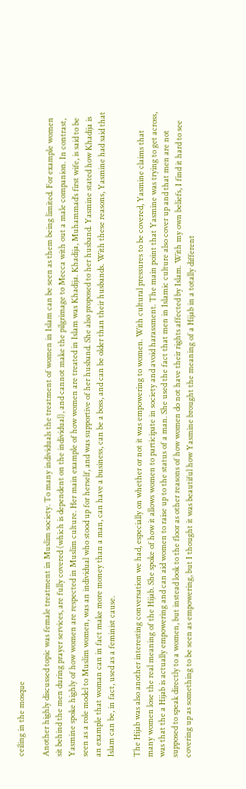ceiling in the mosque

Another highly discussed topic was female treatment in Muslim society. To many individuals the treatment of women in Islam can be seen as them being limited. For example women sit behind the men during prayer services, are fully covered (which is dependent on the individual), and cannot make the pilgrimage to Mecca with out a male companion. In contrast, Yasmine spoke highly of how women are respected in Muslim culture. Her main example of how women are treated in Islam was Khadija. Khadija, Muhammad’s first wife, is said to be seen as a role model to Muslim women, was an individual who stood up for herself, and was supportive of her husband. She also proposed to her husband. Yasmine stated how Khadija is an example that woman can in fact make more money than a man, can have a business, can be a boss, and can be older than their husbands. With these reasons, Yasmine had said that Islam can be, in fact, used as a feminist cause.

The Hijab was also another interesting conversation we had, especially on whether or not it was empowering to women. With cultural pressures to be covered, Yasmine claims that many women lose the real meaning of the Hijab. She spoke of how it allows women to participate in society and avoid harassment. The main point that Yasmine was trying to get across, was that the a Hijab is actually empowering and can aid women to raise up to the status of a man. She used the fact that men in Islamic culture also cover up and that men are not supposed to speak directly to a women, but instead look to the floor as other reasons of how women do not have their rights affected by Islam. With my own beliefs, I find it hard to see covering up as something to be seen as empowering, but I thought it was beautiful how Yasmine brought the meaning of a Hijab in a totally different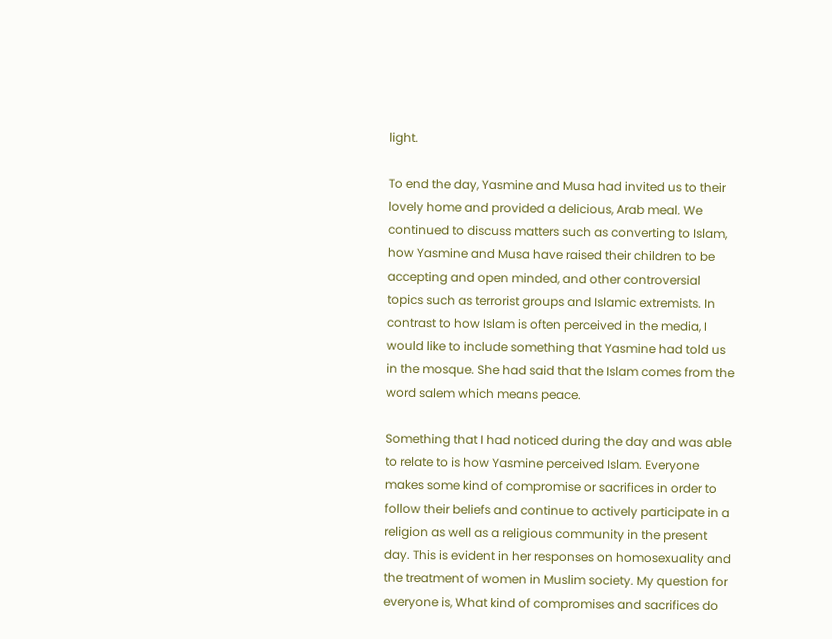light.

To end the day, Yasmine and Musa had invited us to their lovely home and provided a delicious, Arab meal. We continued to discuss matters such as converting to Islam, how Yasmine and Musa have raised their children to be accepting and open minded, and other controversial topics such as terrorist groups and Islamic extremists. In contrast to how Islam is often perceived in the media, I would like to include something that Yasmine had told us in the mosque. She had said that the Islam comes from the word salem which means peace.

Something that I had noticed during the day and was able to relate to is how Yasmine perceived Islam. Everyone makes some kind of compromise or sacrifices in order to follow their beliefs and continue to actively participate in a religion as well as a religious community in the present day. This is evident in her responses on homosexuality and the treatment of women in Muslim society. My question for everyone is, What kind of compromises and sacrifices do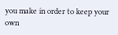you make in order to keep your own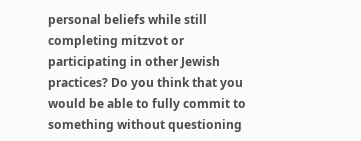personal beliefs while still completing mitzvot or participating in other Jewish practices? Do you think that you would be able to fully commit to something without questioning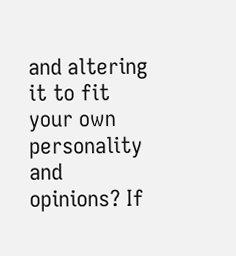and altering it to fit your own personality and opinions? If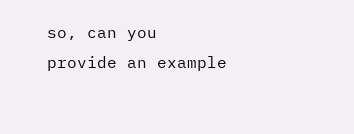so, can you provide an example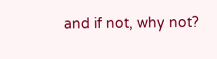and if not, why not?